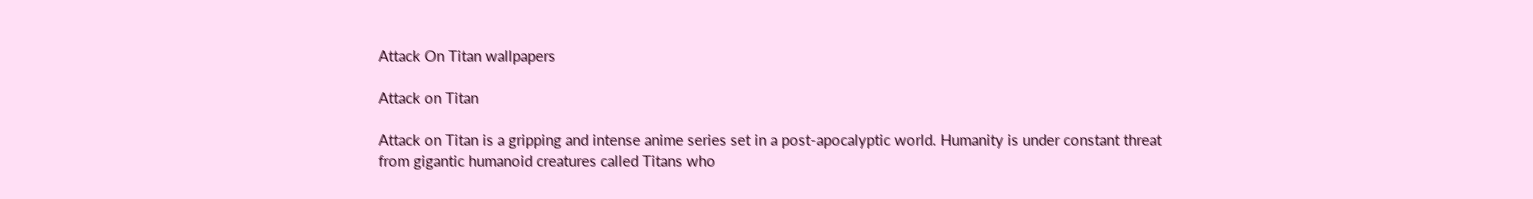Attack On Titan wallpapers

Attack on Titan

Attack on Titan is a gripping and intense anime series set in a post-apocalyptic world. Humanity is under constant threat from gigantic humanoid creatures called Titans who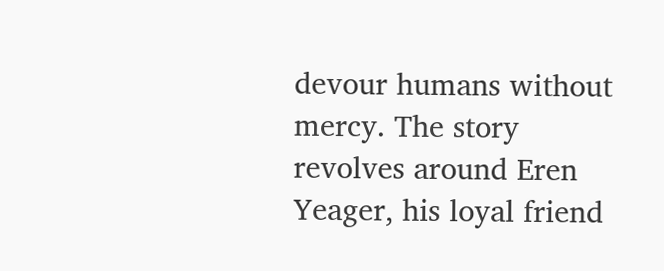devour humans without mercy. The story revolves around Eren Yeager, his loyal friend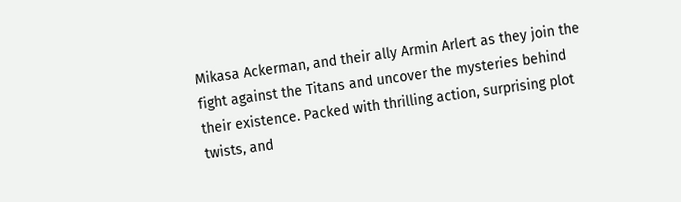Mikasa Ackerman, and their ally Armin Arlert as they join the fight against the Titans and uncover the mysteries behind their existence. Packed with thrilling action, surprising plot twists, and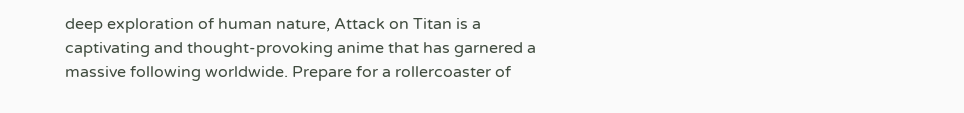deep exploration of human nature, Attack on Titan is a captivating and thought-provoking anime that has garnered a massive following worldwide. Prepare for a rollercoaster of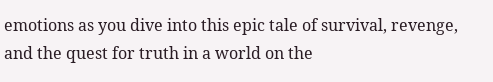emotions as you dive into this epic tale of survival, revenge, and the quest for truth in a world on the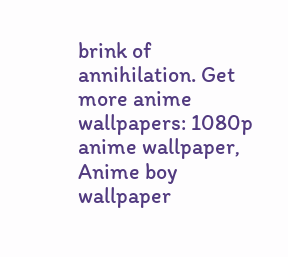brink of annihilation. Get more anime wallpapers: 1080p anime wallpaper, Anime boy wallpaper